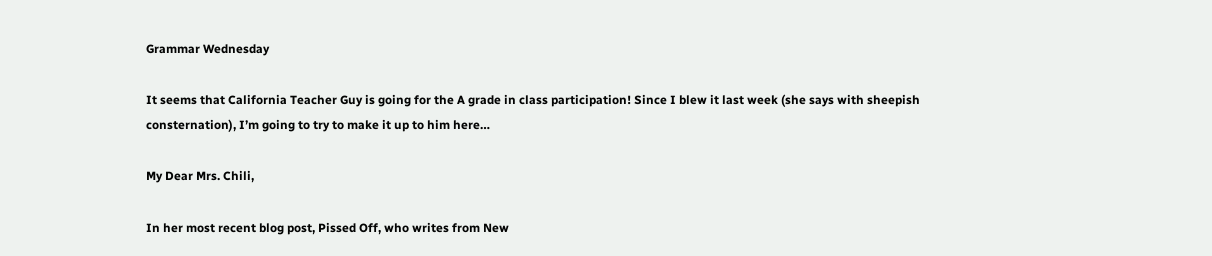Grammar Wednesday

It seems that California Teacher Guy is going for the A grade in class participation! Since I blew it last week (she says with sheepish consternation), I’m going to try to make it up to him here…

My Dear Mrs. Chili,

In her most recent blog post, Pissed Off, who writes from New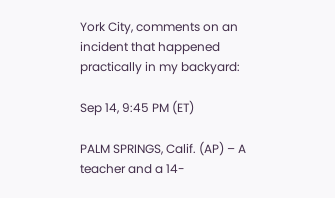York City, comments on an incident that happened practically in my backyard:

Sep 14, 9:45 PM (ET)

PALM SPRINGS, Calif. (AP) – A teacher and a 14-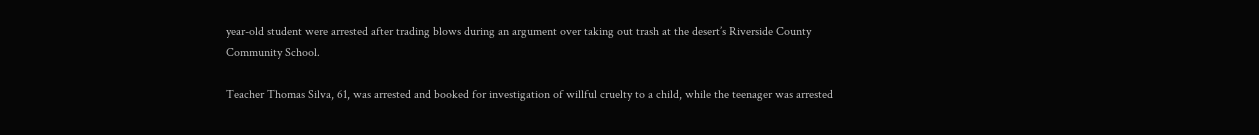year-old student were arrested after trading blows during an argument over taking out trash at the desert’s Riverside County Community School.

Teacher Thomas Silva, 61, was arrested and booked for investigation of willful cruelty to a child, while the teenager was arrested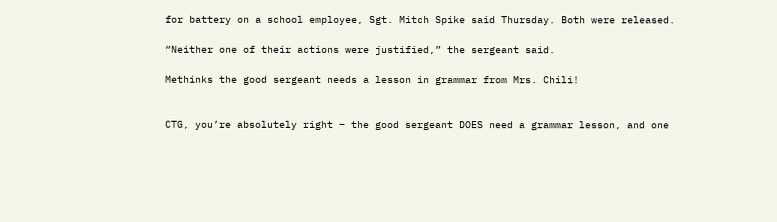for battery on a school employee, Sgt. Mitch Spike said Thursday. Both were released.

“Neither one of their actions were justified,” the sergeant said.

Methinks the good sergeant needs a lesson in grammar from Mrs. Chili!


CTG, you’re absolutely right – the good sergeant DOES need a grammar lesson, and one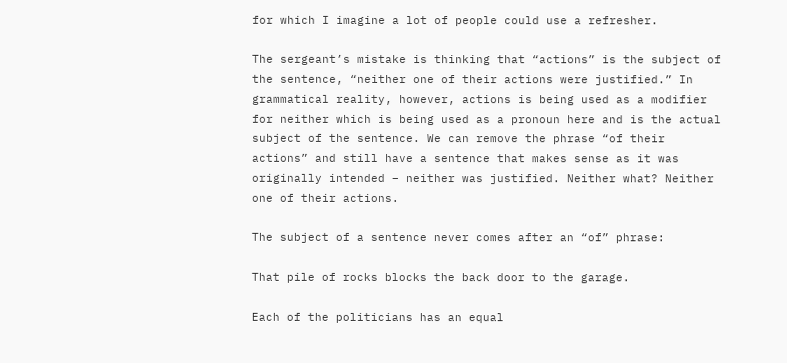for which I imagine a lot of people could use a refresher.

The sergeant’s mistake is thinking that “actions” is the subject of the sentence, “neither one of their actions were justified.” In grammatical reality, however, actions is being used as a modifier for neither which is being used as a pronoun here and is the actual subject of the sentence. We can remove the phrase “of their actions” and still have a sentence that makes sense as it was originally intended – neither was justified. Neither what? Neither one of their actions.

The subject of a sentence never comes after an “of” phrase:

That pile of rocks blocks the back door to the garage.

Each of the politicians has an equal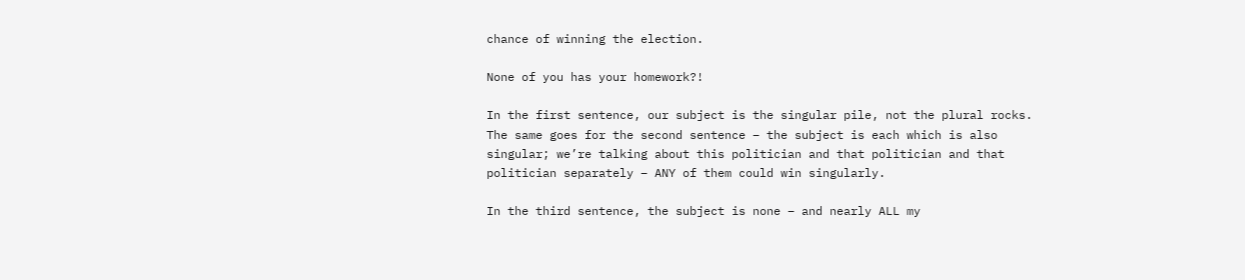chance of winning the election.

None of you has your homework?!

In the first sentence, our subject is the singular pile, not the plural rocks. The same goes for the second sentence – the subject is each which is also singular; we’re talking about this politician and that politician and that politician separately – ANY of them could win singularly.

In the third sentence, the subject is none – and nearly ALL my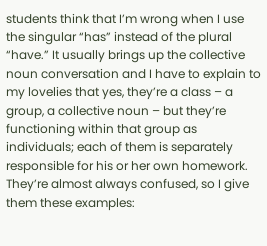students think that I’m wrong when I use the singular “has” instead of the plural “have.” It usually brings up the collective noun conversation and I have to explain to my lovelies that yes, they’re a class – a group, a collective noun – but they’re functioning within that group as individuals; each of them is separately responsible for his or her own homework. They’re almost always confused, so I give them these examples: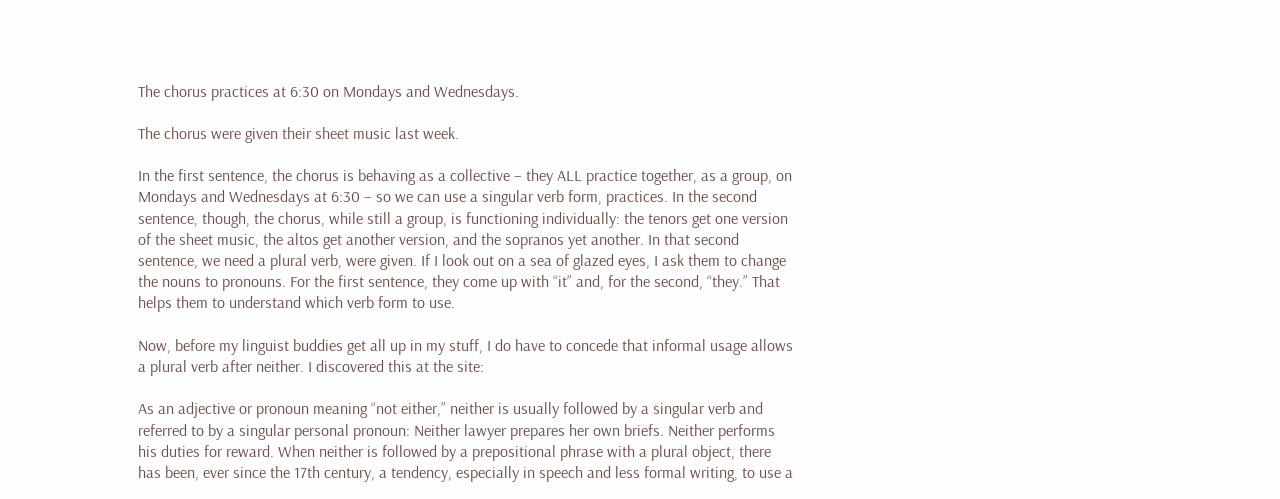The chorus practices at 6:30 on Mondays and Wednesdays.

The chorus were given their sheet music last week.

In the first sentence, the chorus is behaving as a collective – they ALL practice together, as a group, on Mondays and Wednesdays at 6:30 – so we can use a singular verb form, practices. In the second sentence, though, the chorus, while still a group, is functioning individually: the tenors get one version of the sheet music, the altos get another version, and the sopranos yet another. In that second sentence, we need a plural verb, were given. If I look out on a sea of glazed eyes, I ask them to change the nouns to pronouns. For the first sentence, they come up with “it” and, for the second, “they.” That helps them to understand which verb form to use.

Now, before my linguist buddies get all up in my stuff, I do have to concede that informal usage allows a plural verb after neither. I discovered this at the site:

As an adjective or pronoun meaning “not either,” neither is usually followed by a singular verb and referred to by a singular personal pronoun: Neither lawyer prepares her own briefs. Neither performs his duties for reward. When neither is followed by a prepositional phrase with a plural object, there has been, ever since the 17th century, a tendency, especially in speech and less formal writing, to use a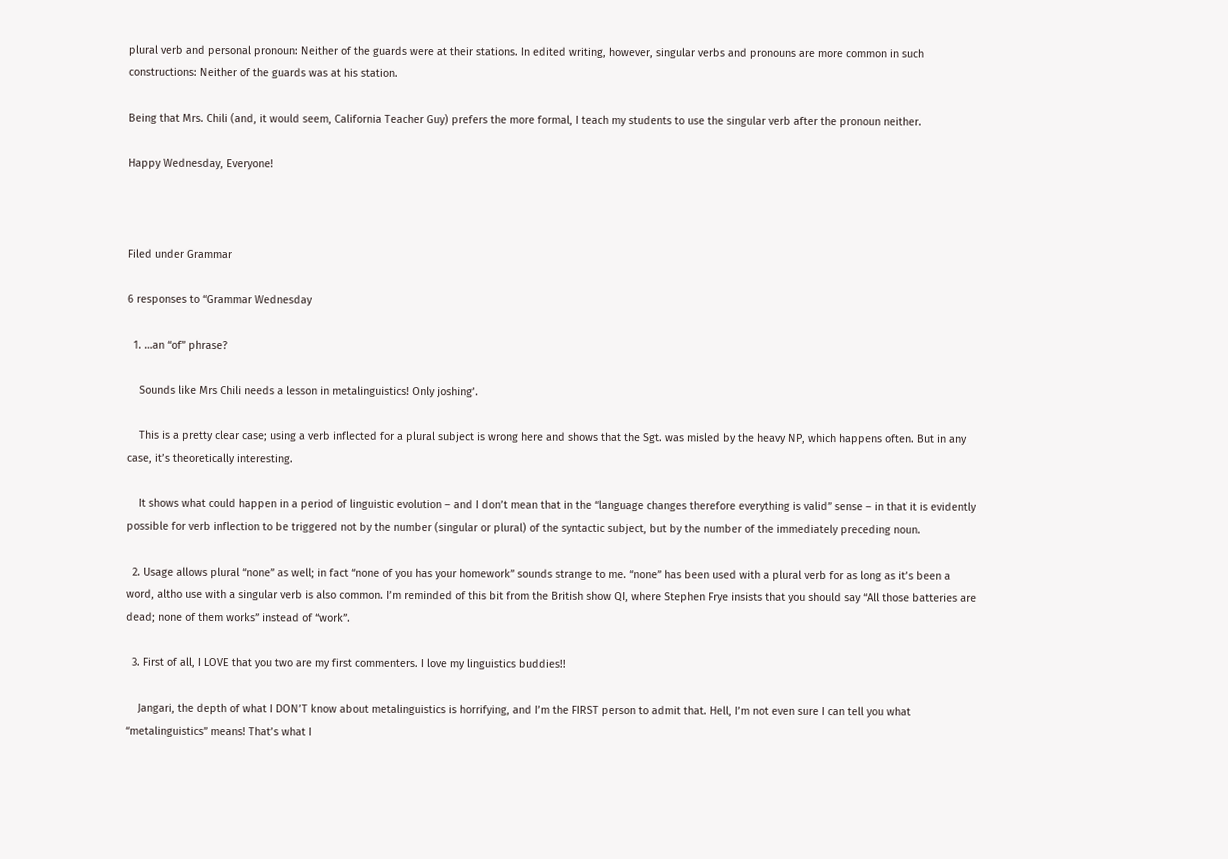plural verb and personal pronoun: Neither of the guards were at their stations. In edited writing, however, singular verbs and pronouns are more common in such constructions: Neither of the guards was at his station.

Being that Mrs. Chili (and, it would seem, California Teacher Guy) prefers the more formal, I teach my students to use the singular verb after the pronoun neither.

Happy Wednesday, Everyone!



Filed under Grammar

6 responses to “Grammar Wednesday

  1. …an “of” phrase?

    Sounds like Mrs Chili needs a lesson in metalinguistics! Only joshing’.

    This is a pretty clear case; using a verb inflected for a plural subject is wrong here and shows that the Sgt. was misled by the heavy NP, which happens often. But in any case, it’s theoretically interesting.

    It shows what could happen in a period of linguistic evolution – and I don’t mean that in the “language changes therefore everything is valid” sense – in that it is evidently possible for verb inflection to be triggered not by the number (singular or plural) of the syntactic subject, but by the number of the immediately preceding noun.

  2. Usage allows plural “none” as well; in fact “none of you has your homework” sounds strange to me. “none” has been used with a plural verb for as long as it’s been a word, altho use with a singular verb is also common. I’m reminded of this bit from the British show QI, where Stephen Frye insists that you should say “All those batteries are dead; none of them works” instead of “work”.

  3. First of all, I LOVE that you two are my first commenters. I love my linguistics buddies!!

    Jangari, the depth of what I DON’T know about metalinguistics is horrifying, and I’m the FIRST person to admit that. Hell, I’m not even sure I can tell you what “metalinguistics” means! That’s what I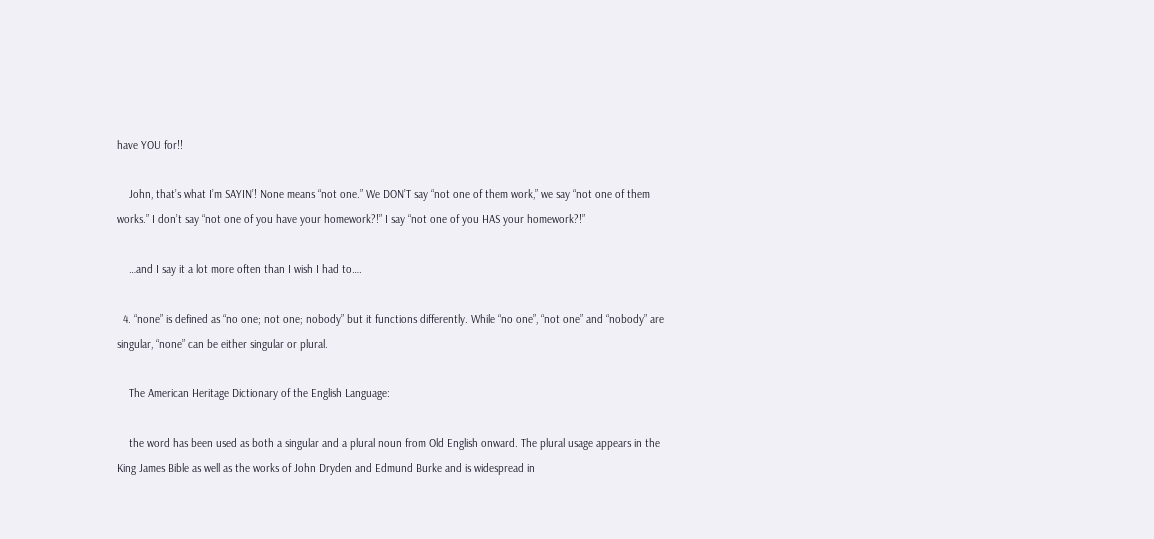have YOU for!!

    John, that’s what I’m SAYIN’! None means “not one.” We DON’T say “not one of them work,” we say “not one of them works.” I don’t say “not one of you have your homework?!” I say “not one of you HAS your homework?!”

    …and I say it a lot more often than I wish I had to….

  4. “none” is defined as “no one; not one; nobody” but it functions differently. While “no one”, “not one” and “nobody” are singular, “none” can be either singular or plural.

    The American Heritage Dictionary of the English Language:

    the word has been used as both a singular and a plural noun from Old English onward. The plural usage appears in the King James Bible as well as the works of John Dryden and Edmund Burke and is widespread in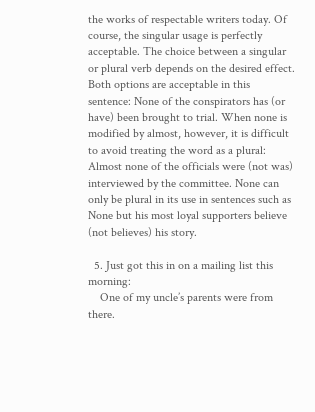the works of respectable writers today. Of course, the singular usage is perfectly acceptable. The choice between a singular or plural verb depends on the desired effect. Both options are acceptable in this sentence: None of the conspirators has (or have) been brought to trial. When none is modified by almost, however, it is difficult to avoid treating the word as a plural: Almost none of the officials were (not was) interviewed by the committee. None can only be plural in its use in sentences such as None but his most loyal supporters believe (not believes) his story.

  5. Just got this in on a mailing list this morning:
    One of my uncle’s parents were from there.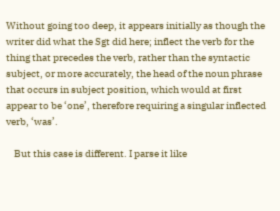Without going too deep, it appears initially as though the writer did what the Sgt did here; inflect the verb for the thing that precedes the verb, rather than the syntactic subject, or more accurately, the head of the noun phrase that occurs in subject position, which would at first appear to be ‘one’, therefore requiring a singular inflected verb, ‘was’.

    But this case is different. I parse it like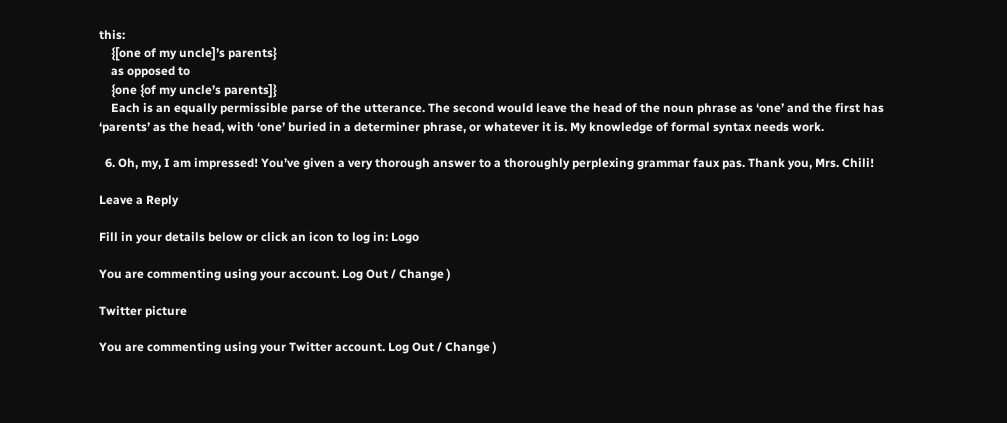this:
    {[one of my uncle]’s parents}
    as opposed to
    {one {of my uncle’s parents]}
    Each is an equally permissible parse of the utterance. The second would leave the head of the noun phrase as ‘one’ and the first has ‘parents’ as the head, with ‘one’ buried in a determiner phrase, or whatever it is. My knowledge of formal syntax needs work.

  6. Oh, my, I am impressed! You’ve given a very thorough answer to a thoroughly perplexing grammar faux pas. Thank you, Mrs. Chili!

Leave a Reply

Fill in your details below or click an icon to log in: Logo

You are commenting using your account. Log Out / Change )

Twitter picture

You are commenting using your Twitter account. Log Out / Change )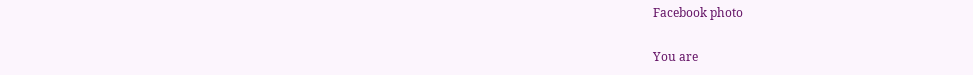Facebook photo

You are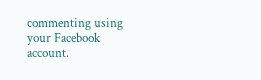commenting using your Facebook account.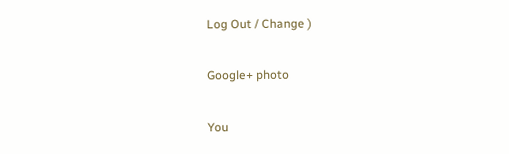Log Out / Change )

Google+ photo

You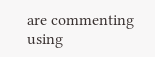are commenting using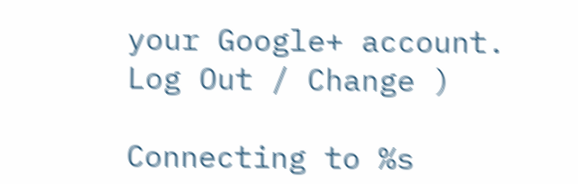your Google+ account. Log Out / Change )

Connecting to %s